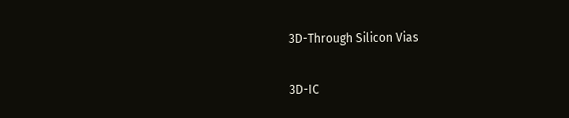3D-Through Silicon Vias

3D-IC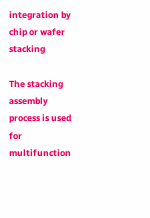integration by chip or wafer stacking

The stacking assembly process is used for multifunction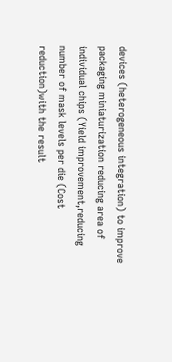devices (heterogeneous integration) to improve packaging miniaturization reducing area of individual chips (Yield improvement,reducing number of mask levels per die (Cost reduction)with the result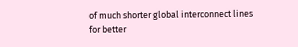of much shorter global interconnect lines for better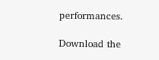performances.

Download the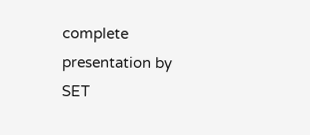complete presentation by SET